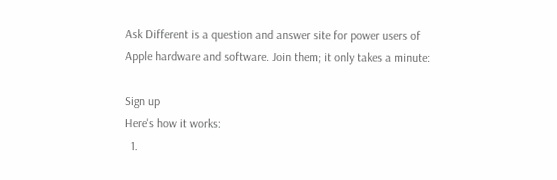Ask Different is a question and answer site for power users of Apple hardware and software. Join them; it only takes a minute:

Sign up
Here's how it works:
  1.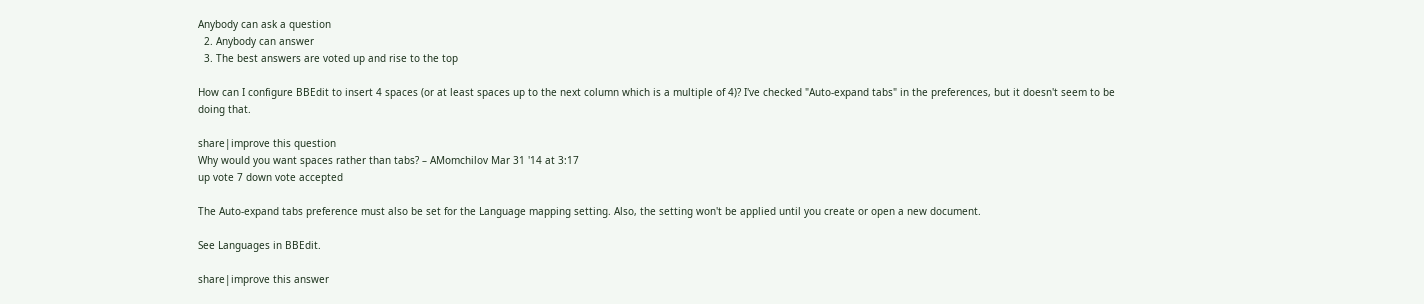Anybody can ask a question
  2. Anybody can answer
  3. The best answers are voted up and rise to the top

How can I configure BBEdit to insert 4 spaces (or at least spaces up to the next column which is a multiple of 4)? I've checked "Auto-expand tabs" in the preferences, but it doesn't seem to be doing that.

share|improve this question
Why would you want spaces rather than tabs? – AMomchilov Mar 31 '14 at 3:17
up vote 7 down vote accepted

The Auto-expand tabs preference must also be set for the Language mapping setting. Also, the setting won't be applied until you create or open a new document.

See Languages in BBEdit.

share|improve this answer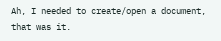Ah, I needed to create/open a document, that was it.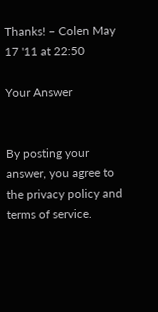Thanks! – Colen May 17 '11 at 22:50

Your Answer


By posting your answer, you agree to the privacy policy and terms of service.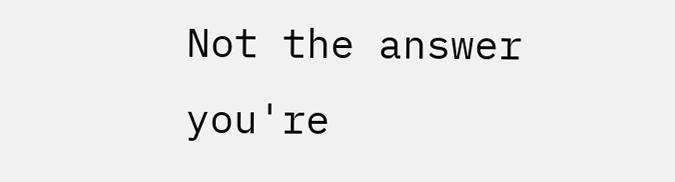Not the answer you're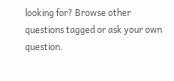looking for? Browse other questions tagged or ask your own question.